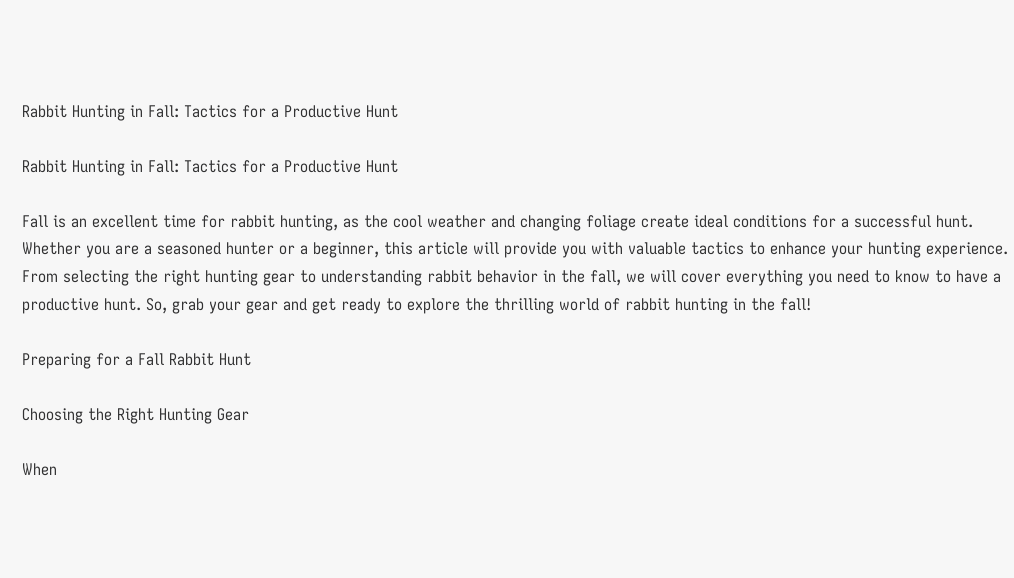Rabbit Hunting in Fall: Tactics for a Productive Hunt

Rabbit Hunting in Fall: Tactics for a Productive Hunt

Fall is an excellent time for rabbit hunting, as the cool weather and changing foliage create ideal conditions for a successful hunt. Whether you are a seasoned hunter or a beginner, this article will provide you with valuable tactics to enhance your hunting experience. From selecting the right hunting gear to understanding rabbit behavior in the fall, we will cover everything you need to know to have a productive hunt. So, grab your gear and get ready to explore the thrilling world of rabbit hunting in the fall!

Preparing for a Fall Rabbit Hunt

Choosing the Right Hunting Gear

When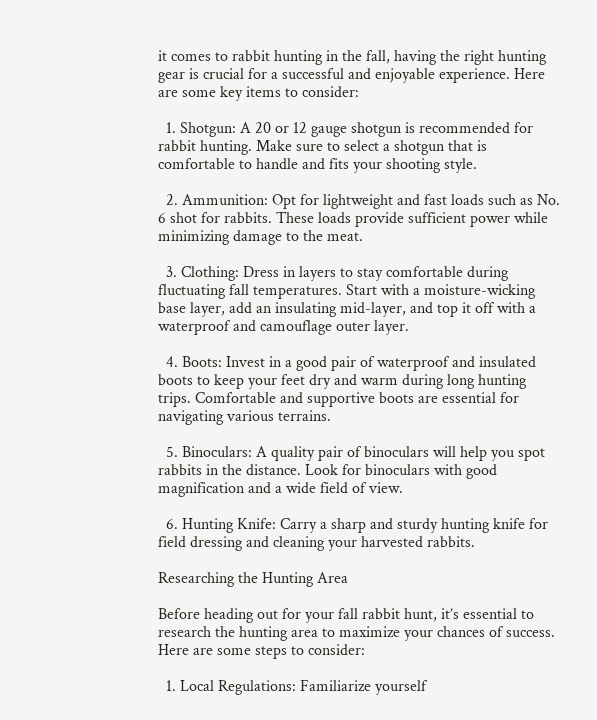it comes to rabbit hunting in the fall, having the right hunting gear is crucial for a successful and enjoyable experience. Here are some key items to consider:

  1. Shotgun: A 20 or 12 gauge shotgun is recommended for rabbit hunting. Make sure to select a shotgun that is comfortable to handle and fits your shooting style.

  2. Ammunition: Opt for lightweight and fast loads such as No. 6 shot for rabbits. These loads provide sufficient power while minimizing damage to the meat.

  3. Clothing: Dress in layers to stay comfortable during fluctuating fall temperatures. Start with a moisture-wicking base layer, add an insulating mid-layer, and top it off with a waterproof and camouflage outer layer.

  4. Boots: Invest in a good pair of waterproof and insulated boots to keep your feet dry and warm during long hunting trips. Comfortable and supportive boots are essential for navigating various terrains.

  5. Binoculars: A quality pair of binoculars will help you spot rabbits in the distance. Look for binoculars with good magnification and a wide field of view.

  6. Hunting Knife: Carry a sharp and sturdy hunting knife for field dressing and cleaning your harvested rabbits.

Researching the Hunting Area

Before heading out for your fall rabbit hunt, it’s essential to research the hunting area to maximize your chances of success. Here are some steps to consider:

  1. Local Regulations: Familiarize yourself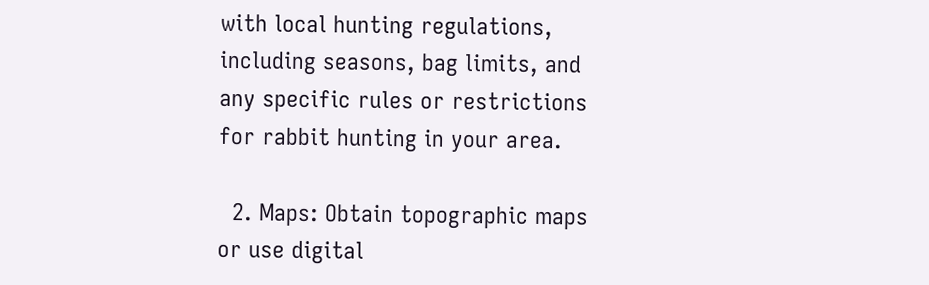with local hunting regulations, including seasons, bag limits, and any specific rules or restrictions for rabbit hunting in your area.

  2. Maps: Obtain topographic maps or use digital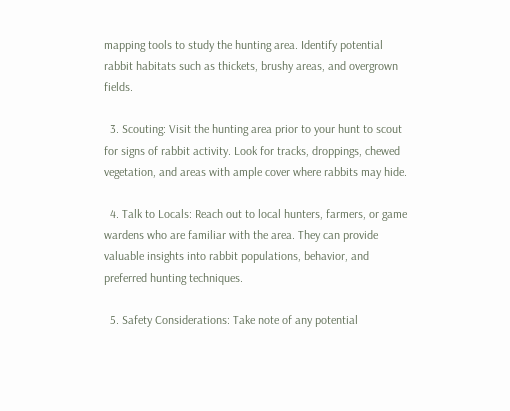mapping tools to study the hunting area. Identify potential rabbit habitats such as thickets, brushy areas, and overgrown fields.

  3. Scouting: Visit the hunting area prior to your hunt to scout for signs of rabbit activity. Look for tracks, droppings, chewed vegetation, and areas with ample cover where rabbits may hide.

  4. Talk to Locals: Reach out to local hunters, farmers, or game wardens who are familiar with the area. They can provide valuable insights into rabbit populations, behavior, and preferred hunting techniques.

  5. Safety Considerations: Take note of any potential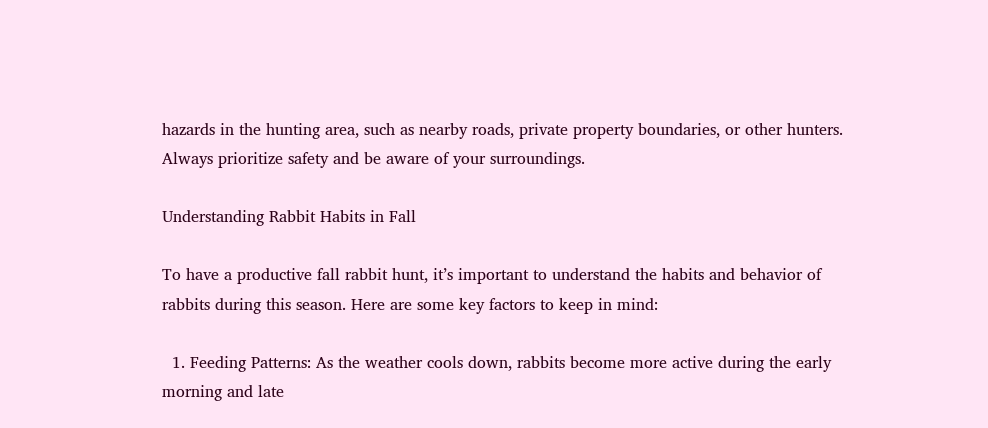hazards in the hunting area, such as nearby roads, private property boundaries, or other hunters. Always prioritize safety and be aware of your surroundings.

Understanding Rabbit Habits in Fall

To have a productive fall rabbit hunt, it’s important to understand the habits and behavior of rabbits during this season. Here are some key factors to keep in mind:

  1. Feeding Patterns: As the weather cools down, rabbits become more active during the early morning and late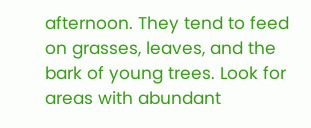afternoon. They tend to feed on grasses, leaves, and the bark of young trees. Look for areas with abundant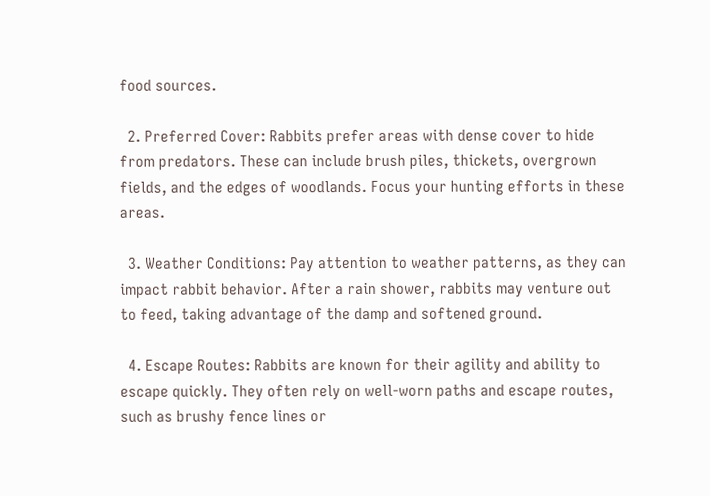food sources.

  2. Preferred Cover: Rabbits prefer areas with dense cover to hide from predators. These can include brush piles, thickets, overgrown fields, and the edges of woodlands. Focus your hunting efforts in these areas.

  3. Weather Conditions: Pay attention to weather patterns, as they can impact rabbit behavior. After a rain shower, rabbits may venture out to feed, taking advantage of the damp and softened ground.

  4. Escape Routes: Rabbits are known for their agility and ability to escape quickly. They often rely on well-worn paths and escape routes, such as brushy fence lines or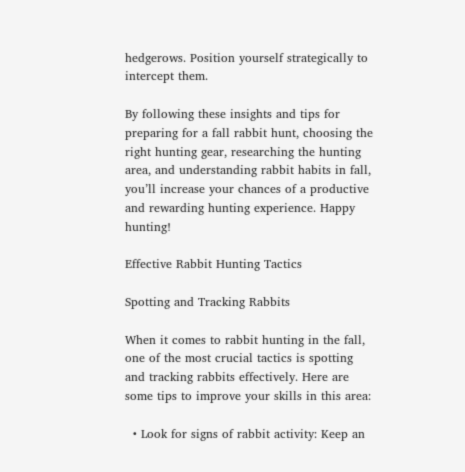hedgerows. Position yourself strategically to intercept them.

By following these insights and tips for preparing for a fall rabbit hunt, choosing the right hunting gear, researching the hunting area, and understanding rabbit habits in fall, you’ll increase your chances of a productive and rewarding hunting experience. Happy hunting!

Effective Rabbit Hunting Tactics

Spotting and Tracking Rabbits

When it comes to rabbit hunting in the fall, one of the most crucial tactics is spotting and tracking rabbits effectively. Here are some tips to improve your skills in this area:

  • Look for signs of rabbit activity: Keep an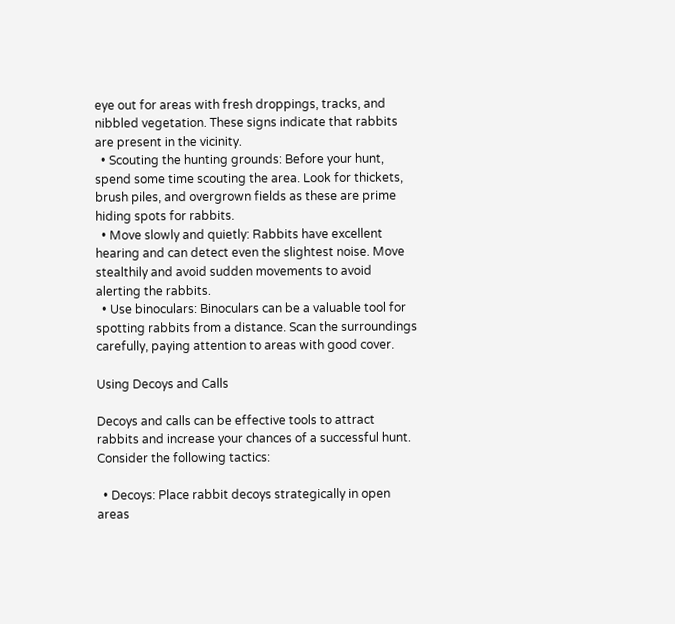eye out for areas with fresh droppings, tracks, and nibbled vegetation. These signs indicate that rabbits are present in the vicinity.
  • Scouting the hunting grounds: Before your hunt, spend some time scouting the area. Look for thickets, brush piles, and overgrown fields as these are prime hiding spots for rabbits.
  • Move slowly and quietly: Rabbits have excellent hearing and can detect even the slightest noise. Move stealthily and avoid sudden movements to avoid alerting the rabbits.
  • Use binoculars: Binoculars can be a valuable tool for spotting rabbits from a distance. Scan the surroundings carefully, paying attention to areas with good cover.

Using Decoys and Calls

Decoys and calls can be effective tools to attract rabbits and increase your chances of a successful hunt. Consider the following tactics:

  • Decoys: Place rabbit decoys strategically in open areas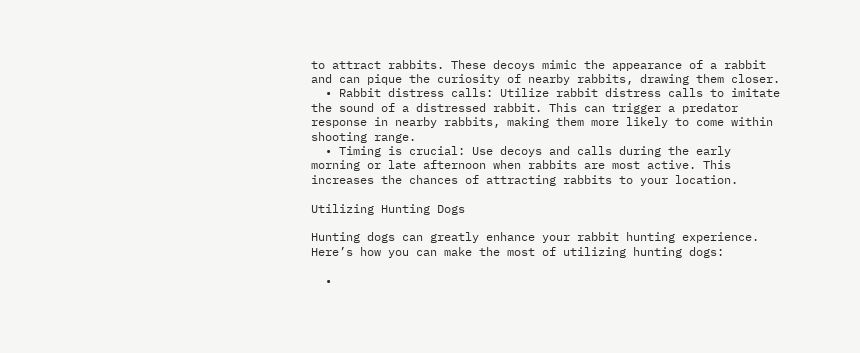to attract rabbits. These decoys mimic the appearance of a rabbit and can pique the curiosity of nearby rabbits, drawing them closer.
  • Rabbit distress calls: Utilize rabbit distress calls to imitate the sound of a distressed rabbit. This can trigger a predator response in nearby rabbits, making them more likely to come within shooting range.
  • Timing is crucial: Use decoys and calls during the early morning or late afternoon when rabbits are most active. This increases the chances of attracting rabbits to your location.

Utilizing Hunting Dogs

Hunting dogs can greatly enhance your rabbit hunting experience. Here’s how you can make the most of utilizing hunting dogs:

  •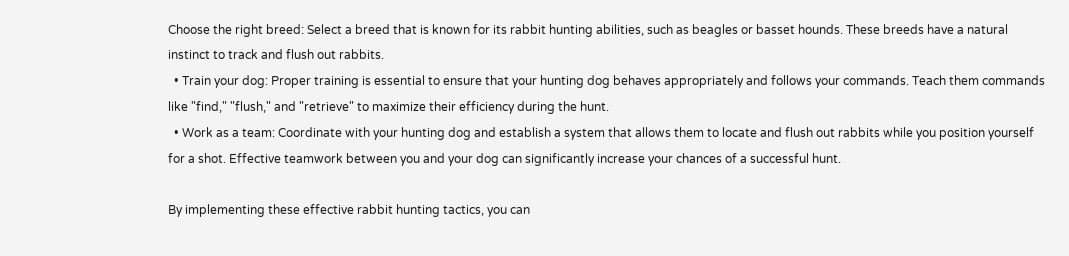Choose the right breed: Select a breed that is known for its rabbit hunting abilities, such as beagles or basset hounds. These breeds have a natural instinct to track and flush out rabbits.
  • Train your dog: Proper training is essential to ensure that your hunting dog behaves appropriately and follows your commands. Teach them commands like "find," "flush," and "retrieve" to maximize their efficiency during the hunt.
  • Work as a team: Coordinate with your hunting dog and establish a system that allows them to locate and flush out rabbits while you position yourself for a shot. Effective teamwork between you and your dog can significantly increase your chances of a successful hunt.

By implementing these effective rabbit hunting tactics, you can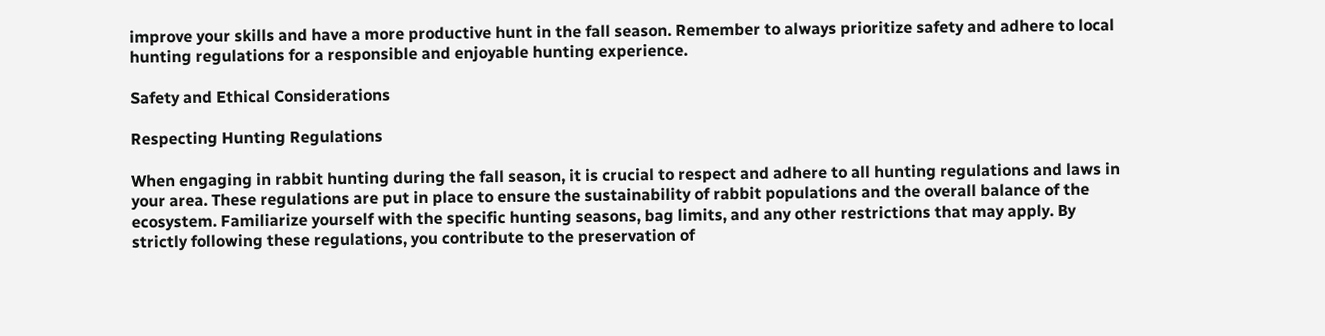improve your skills and have a more productive hunt in the fall season. Remember to always prioritize safety and adhere to local hunting regulations for a responsible and enjoyable hunting experience.

Safety and Ethical Considerations

Respecting Hunting Regulations

When engaging in rabbit hunting during the fall season, it is crucial to respect and adhere to all hunting regulations and laws in your area. These regulations are put in place to ensure the sustainability of rabbit populations and the overall balance of the ecosystem. Familiarize yourself with the specific hunting seasons, bag limits, and any other restrictions that may apply. By strictly following these regulations, you contribute to the preservation of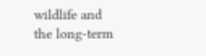wildlife and the long-term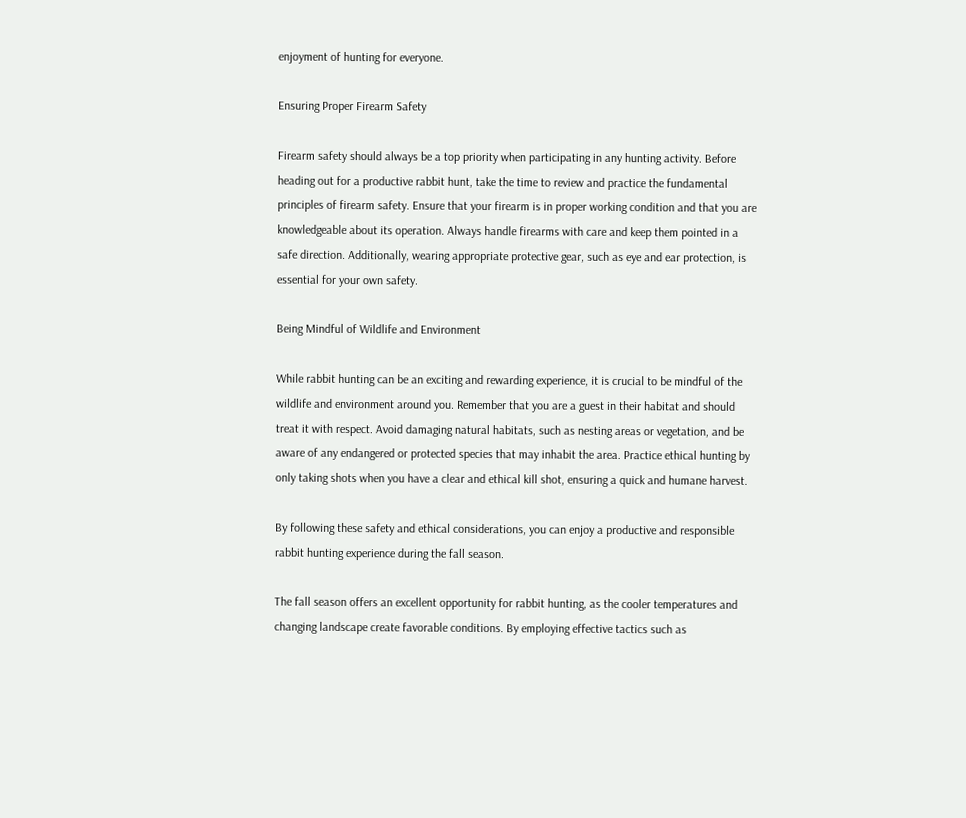enjoyment of hunting for everyone.

Ensuring Proper Firearm Safety

Firearm safety should always be a top priority when participating in any hunting activity. Before heading out for a productive rabbit hunt, take the time to review and practice the fundamental principles of firearm safety. Ensure that your firearm is in proper working condition and that you are knowledgeable about its operation. Always handle firearms with care and keep them pointed in a safe direction. Additionally, wearing appropriate protective gear, such as eye and ear protection, is essential for your own safety.

Being Mindful of Wildlife and Environment

While rabbit hunting can be an exciting and rewarding experience, it is crucial to be mindful of the wildlife and environment around you. Remember that you are a guest in their habitat and should treat it with respect. Avoid damaging natural habitats, such as nesting areas or vegetation, and be aware of any endangered or protected species that may inhabit the area. Practice ethical hunting by only taking shots when you have a clear and ethical kill shot, ensuring a quick and humane harvest.

By following these safety and ethical considerations, you can enjoy a productive and responsible rabbit hunting experience during the fall season.

The fall season offers an excellent opportunity for rabbit hunting, as the cooler temperatures and changing landscape create favorable conditions. By employing effective tactics such as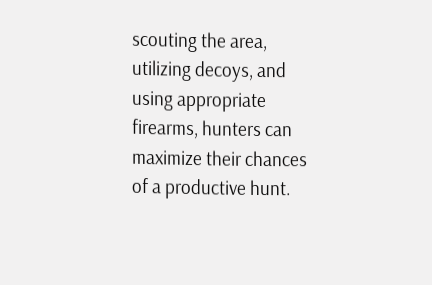scouting the area, utilizing decoys, and using appropriate firearms, hunters can maximize their chances of a productive hunt.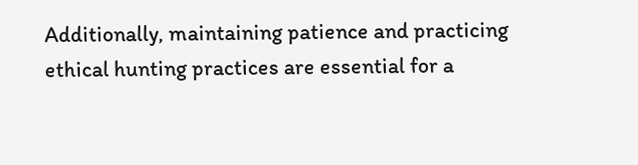Additionally, maintaining patience and practicing ethical hunting practices are essential for a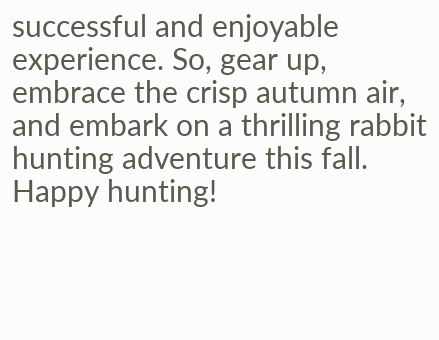successful and enjoyable experience. So, gear up, embrace the crisp autumn air, and embark on a thrilling rabbit hunting adventure this fall. Happy hunting!